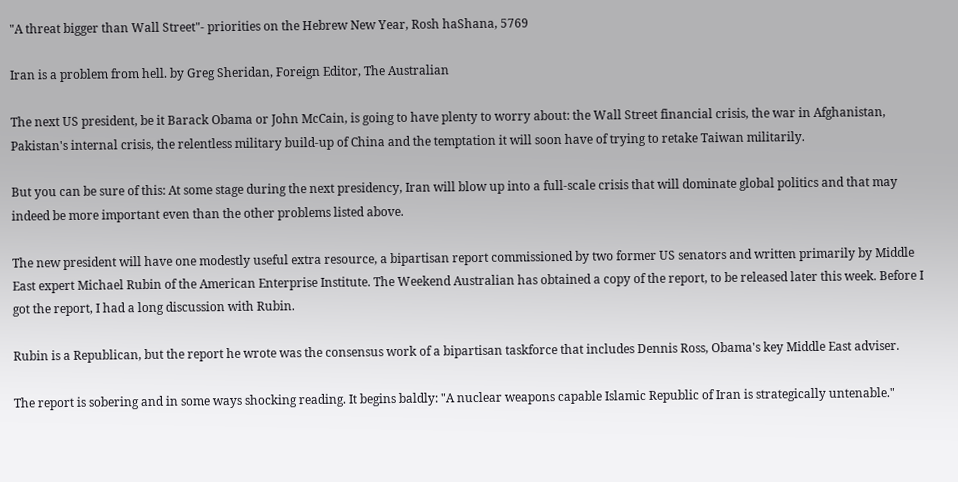"A threat bigger than Wall Street"- priorities on the Hebrew New Year, Rosh haShana, 5769

Iran is a problem from hell. by Greg Sheridan, Foreign Editor, The Australian

The next US president, be it Barack Obama or John McCain, is going to have plenty to worry about: the Wall Street financial crisis, the war in Afghanistan, Pakistan's internal crisis, the relentless military build-up of China and the temptation it will soon have of trying to retake Taiwan militarily.

But you can be sure of this: At some stage during the next presidency, Iran will blow up into a full-scale crisis that will dominate global politics and that may indeed be more important even than the other problems listed above.

The new president will have one modestly useful extra resource, a bipartisan report commissioned by two former US senators and written primarily by Middle East expert Michael Rubin of the American Enterprise Institute. The Weekend Australian has obtained a copy of the report, to be released later this week. Before I got the report, I had a long discussion with Rubin.

Rubin is a Republican, but the report he wrote was the consensus work of a bipartisan taskforce that includes Dennis Ross, Obama's key Middle East adviser.

The report is sobering and in some ways shocking reading. It begins baldly: "A nuclear weapons capable Islamic Republic of Iran is strategically untenable."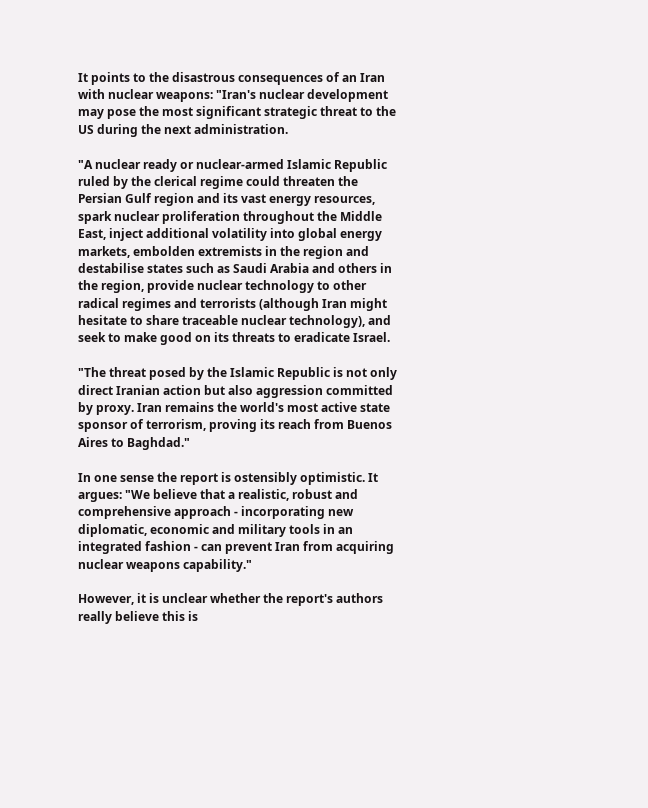It points to the disastrous consequences of an Iran with nuclear weapons: "Iran's nuclear development may pose the most significant strategic threat to the US during the next administration.

"A nuclear ready or nuclear-armed Islamic Republic ruled by the clerical regime could threaten the Persian Gulf region and its vast energy resources, spark nuclear proliferation throughout the Middle East, inject additional volatility into global energy markets, embolden extremists in the region and destabilise states such as Saudi Arabia and others in the region, provide nuclear technology to other radical regimes and terrorists (although Iran might hesitate to share traceable nuclear technology), and seek to make good on its threats to eradicate Israel.

"The threat posed by the Islamic Republic is not only direct Iranian action but also aggression committed by proxy. Iran remains the world's most active state sponsor of terrorism, proving its reach from Buenos Aires to Baghdad."

In one sense the report is ostensibly optimistic. It argues: "We believe that a realistic, robust and comprehensive approach - incorporating new diplomatic, economic and military tools in an integrated fashion - can prevent Iran from acquiring nuclear weapons capability."

However, it is unclear whether the report's authors really believe this is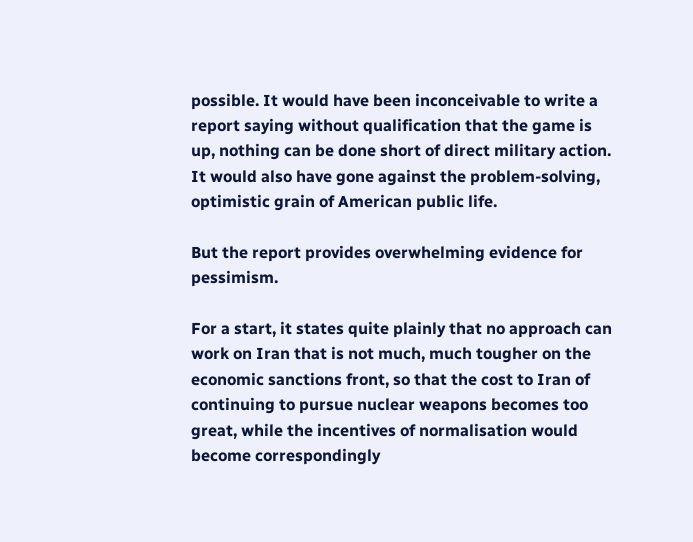possible. It would have been inconceivable to write a report saying without qualification that the game is up, nothing can be done short of direct military action. It would also have gone against the problem-solving, optimistic grain of American public life.

But the report provides overwhelming evidence for pessimism.

For a start, it states quite plainly that no approach can work on Iran that is not much, much tougher on the economic sanctions front, so that the cost to Iran of continuing to pursue nuclear weapons becomes too great, while the incentives of normalisation would become correspondingly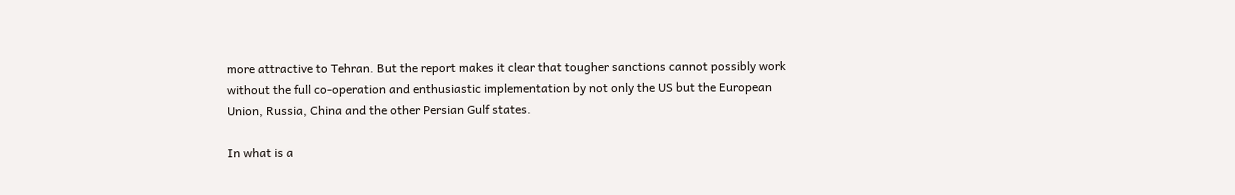more attractive to Tehran. But the report makes it clear that tougher sanctions cannot possibly work without the full co-operation and enthusiastic implementation by not only the US but the European Union, Russia, China and the other Persian Gulf states.

In what is a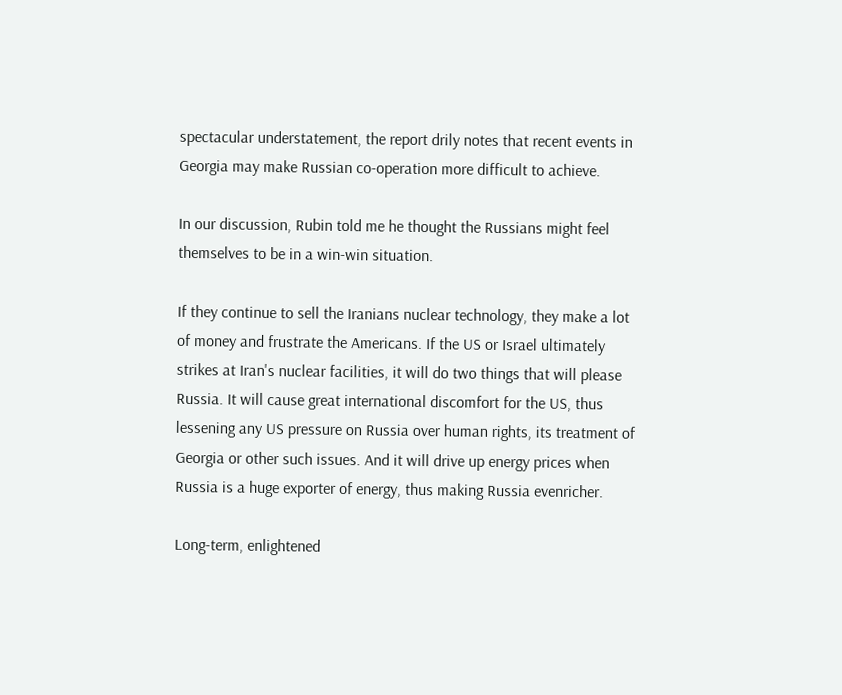spectacular understatement, the report drily notes that recent events in Georgia may make Russian co-operation more difficult to achieve.

In our discussion, Rubin told me he thought the Russians might feel themselves to be in a win-win situation.

If they continue to sell the Iranians nuclear technology, they make a lot of money and frustrate the Americans. If the US or Israel ultimately strikes at Iran's nuclear facilities, it will do two things that will please Russia. It will cause great international discomfort for the US, thus lessening any US pressure on Russia over human rights, its treatment of Georgia or other such issues. And it will drive up energy prices when Russia is a huge exporter of energy, thus making Russia evenricher.

Long-term, enlightened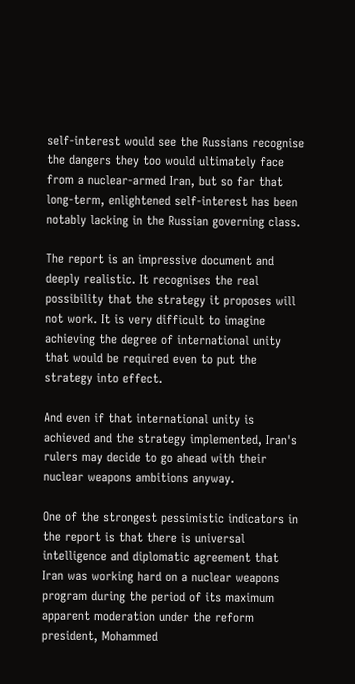self-interest would see the Russians recognise the dangers they too would ultimately face from a nuclear-armed Iran, but so far that long-term, enlightened self-interest has been notably lacking in the Russian governing class.

The report is an impressive document and deeply realistic. It recognises the real possibility that the strategy it proposes will not work. It is very difficult to imagine achieving the degree of international unity that would be required even to put the strategy into effect.

And even if that international unity is achieved and the strategy implemented, Iran's rulers may decide to go ahead with their nuclear weapons ambitions anyway.

One of the strongest pessimistic indicators in the report is that there is universal intelligence and diplomatic agreement that Iran was working hard on a nuclear weapons program during the period of its maximum apparent moderation under the reform president, Mohammed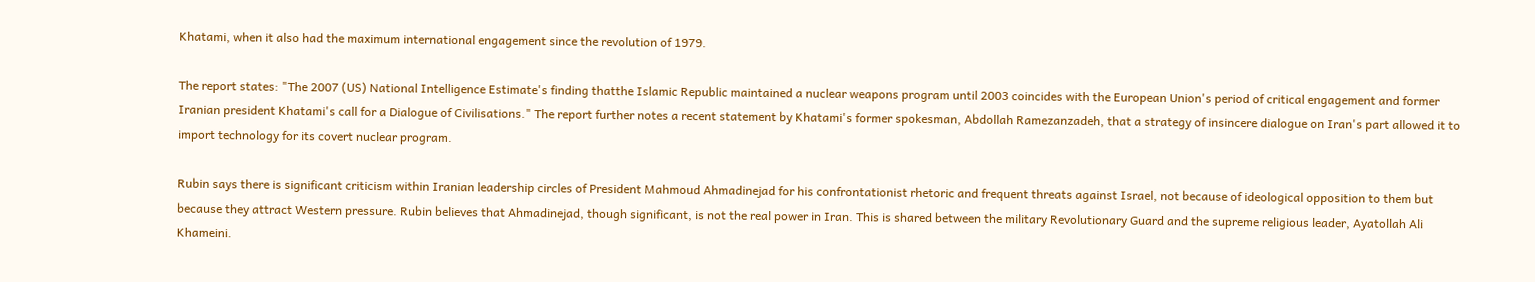Khatami, when it also had the maximum international engagement since the revolution of 1979.

The report states: "The 2007 (US) National Intelligence Estimate's finding thatthe Islamic Republic maintained a nuclear weapons program until 2003 coincides with the European Union's period of critical engagement and former Iranian president Khatami's call for a Dialogue of Civilisations." The report further notes a recent statement by Khatami's former spokesman, Abdollah Ramezanzadeh, that a strategy of insincere dialogue on Iran's part allowed it to import technology for its covert nuclear program.

Rubin says there is significant criticism within Iranian leadership circles of President Mahmoud Ahmadinejad for his confrontationist rhetoric and frequent threats against Israel, not because of ideological opposition to them but because they attract Western pressure. Rubin believes that Ahmadinejad, though significant, is not the real power in Iran. This is shared between the military Revolutionary Guard and the supreme religious leader, Ayatollah Ali Khameini.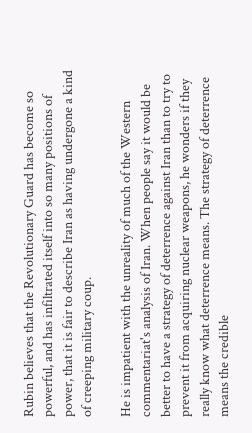Rubin believes that the Revolutionary Guard has become so powerful, and has infiltrated itself into so many positions of power, that it is fair to describe Iran as having undergone a kind of creeping military coup.

He is impatient with the unreality of much of the Western commentariat's analysis of Iran. When people say it would be better to have a strategy of deterrence against Iran than to try to prevent it from acquiring nuclear weapons, he wonders if they really know what deterrence means. The strategy of deterrence means the credible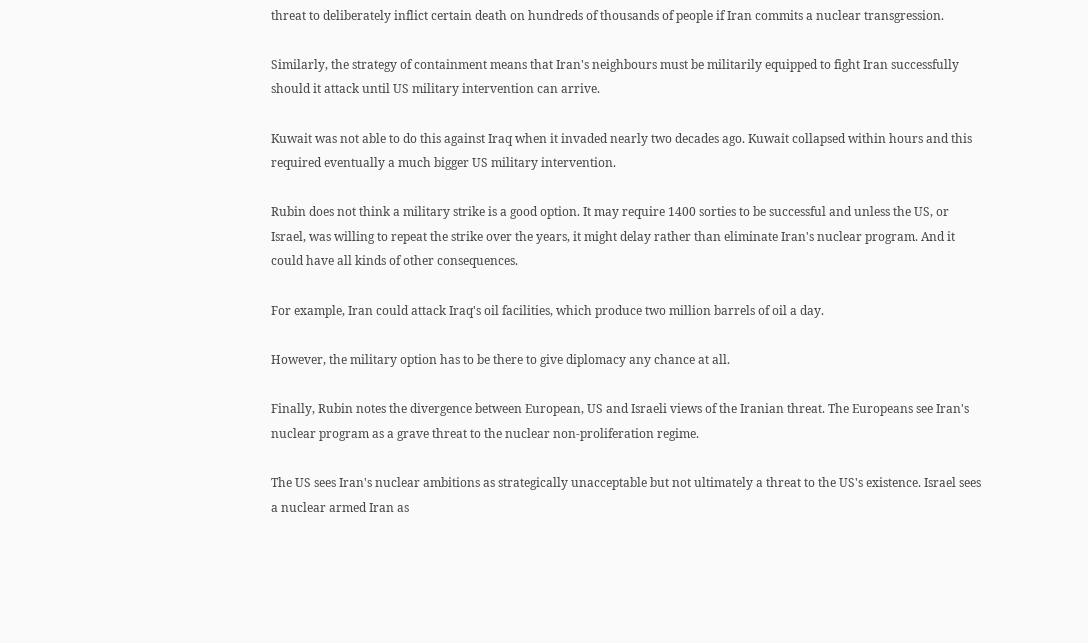threat to deliberately inflict certain death on hundreds of thousands of people if Iran commits a nuclear transgression.

Similarly, the strategy of containment means that Iran's neighbours must be militarily equipped to fight Iran successfully should it attack until US military intervention can arrive.

Kuwait was not able to do this against Iraq when it invaded nearly two decades ago. Kuwait collapsed within hours and this required eventually a much bigger US military intervention.

Rubin does not think a military strike is a good option. It may require 1400 sorties to be successful and unless the US, or Israel, was willing to repeat the strike over the years, it might delay rather than eliminate Iran's nuclear program. And it could have all kinds of other consequences.

For example, Iran could attack Iraq's oil facilities, which produce two million barrels of oil a day.

However, the military option has to be there to give diplomacy any chance at all.

Finally, Rubin notes the divergence between European, US and Israeli views of the Iranian threat. The Europeans see Iran's nuclear program as a grave threat to the nuclear non-proliferation regime.

The US sees Iran's nuclear ambitions as strategically unacceptable but not ultimately a threat to the US's existence. Israel sees a nuclear armed Iran as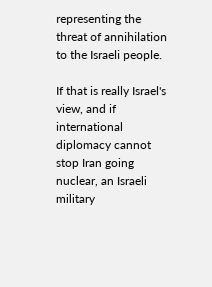representing the threat of annihilation to the Israeli people.

If that is really Israel's view, and if international diplomacy cannot stop Iran going nuclear, an Israeli military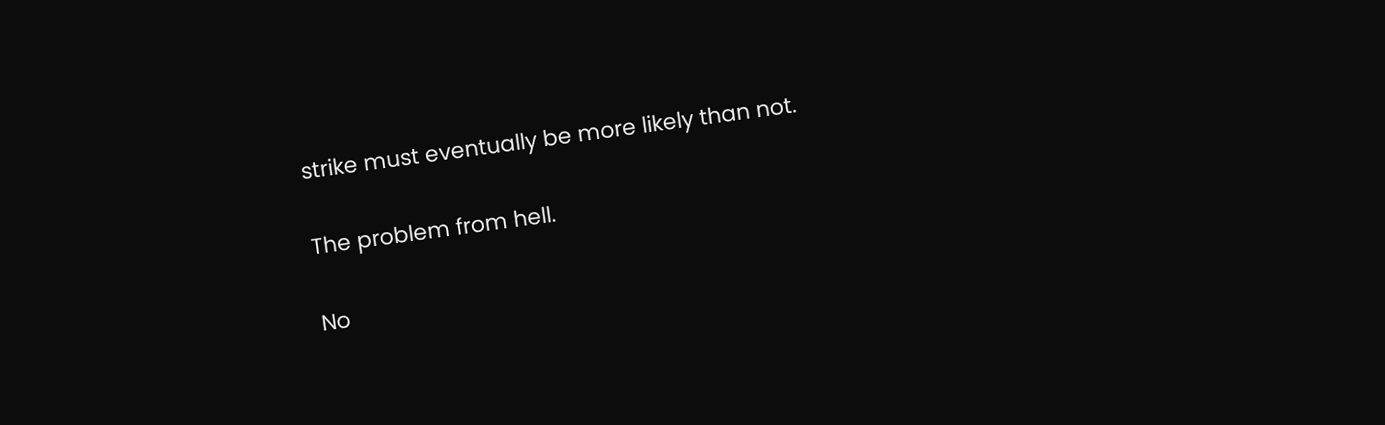strike must eventually be more likely than not.

The problem from hell.

No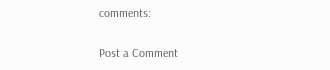comments:

Post a Comment